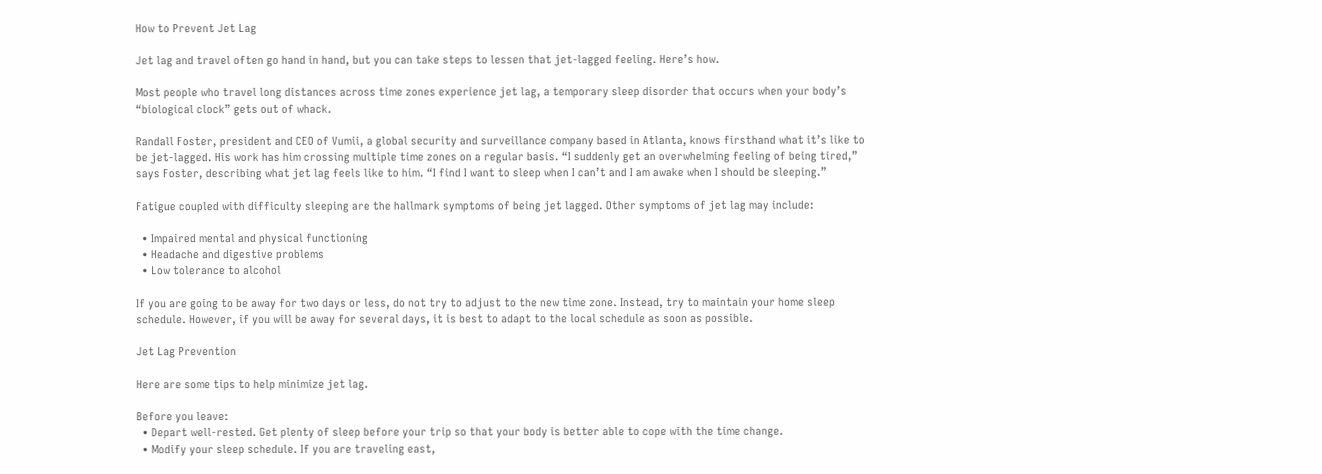How to Prevent Jet Lag

Jet lag and travel often go hand in hand, but you can take steps to lessen that jet-lagged feeling. Here’s how.

Most people who travel long distances across time zones experience jet lag, a temporary sleep disorder that occurs when your body’s “biological clock” gets out of whack.

Randall Foster, president and CEO of Vumii, a global security and surveillance company based in Atlanta, knows firsthand what it’s like to be jet-lagged. His work has him crossing multiple time zones on a regular basis. “I suddenly get an overwhelming feeling of being tired,” says Foster, describing what jet lag feels like to him. “I find I want to sleep when I can’t and I am awake when I should be sleeping.”

Fatigue coupled with difficulty sleeping are the hallmark symptoms of being jet lagged. Other symptoms of jet lag may include:

  • Impaired mental and physical functioning
  • Headache and digestive problems
  • Low tolerance to alcohol

If you are going to be away for two days or less, do not try to adjust to the new time zone. Instead, try to maintain your home sleep schedule. However, if you will be away for several days, it is best to adapt to the local schedule as soon as possible.

Jet Lag Prevention

Here are some tips to help minimize jet lag.

Before you leave:
  • Depart well-rested. Get plenty of sleep before your trip so that your body is better able to cope with the time change.
  • Modify your sleep schedule. If you are traveling east,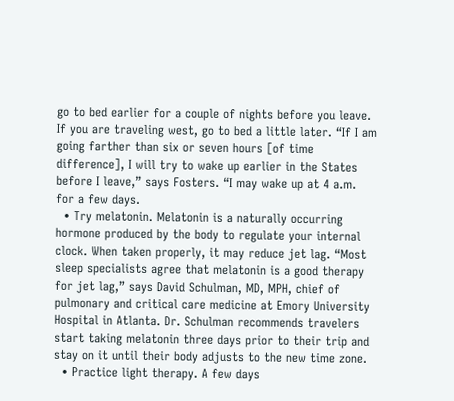go to bed earlier for a couple of nights before you leave. If you are traveling west, go to bed a little later. “If I am going farther than six or seven hours [of time difference], I will try to wake up earlier in the States before I leave,” says Fosters. “I may wake up at 4 a.m. for a few days.
  • Try melatonin. Melatonin is a naturally occurring hormone produced by the body to regulate your internal clock. When taken properly, it may reduce jet lag. “Most sleep specialists agree that melatonin is a good therapy for jet lag,” says David Schulman, MD, MPH, chief of pulmonary and critical care medicine at Emory University Hospital in Atlanta. Dr. Schulman recommends travelers start taking melatonin three days prior to their trip and stay on it until their body adjusts to the new time zone.
  • Practice light therapy. A few days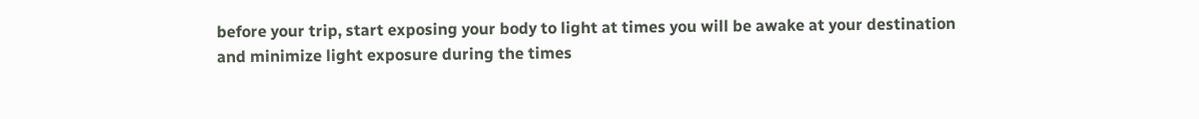before your trip, start exposing your body to light at times you will be awake at your destination and minimize light exposure during the times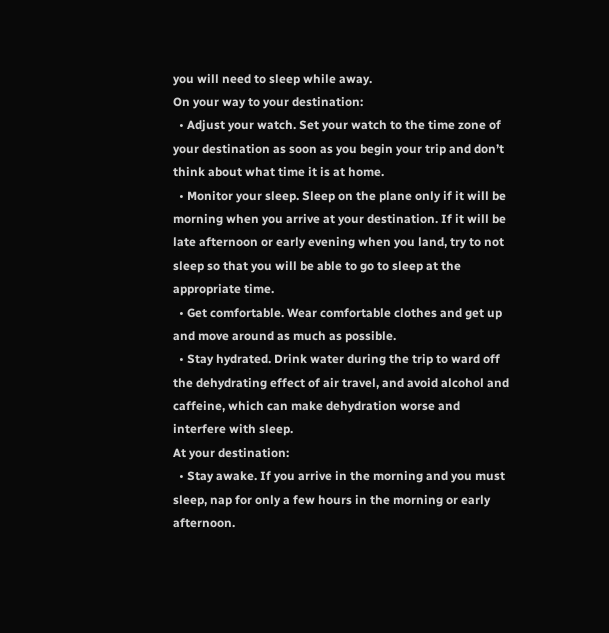you will need to sleep while away.
On your way to your destination:
  • Adjust your watch. Set your watch to the time zone of your destination as soon as you begin your trip and don’t think about what time it is at home.
  • Monitor your sleep. Sleep on the plane only if it will be morning when you arrive at your destination. If it will be late afternoon or early evening when you land, try to not sleep so that you will be able to go to sleep at the appropriate time.
  • Get comfortable. Wear comfortable clothes and get up and move around as much as possible.
  • Stay hydrated. Drink water during the trip to ward off the dehydrating effect of air travel, and avoid alcohol and caffeine, which can make dehydration worse and interfere with sleep.
At your destination:
  • Stay awake. If you arrive in the morning and you must sleep, nap for only a few hours in the morning or early afternoon.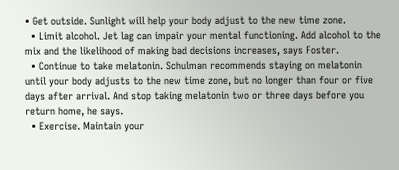• Get outside. Sunlight will help your body adjust to the new time zone.
  • Limit alcohol. Jet lag can impair your mental functioning. Add alcohol to the mix and the likelihood of making bad decisions increases, says Foster.
  • Continue to take melatonin. Schulman recommends staying on melatonin until your body adjusts to the new time zone, but no longer than four or five days after arrival. And stop taking melatonin two or three days before you return home, he says.
  • Exercise. Maintain your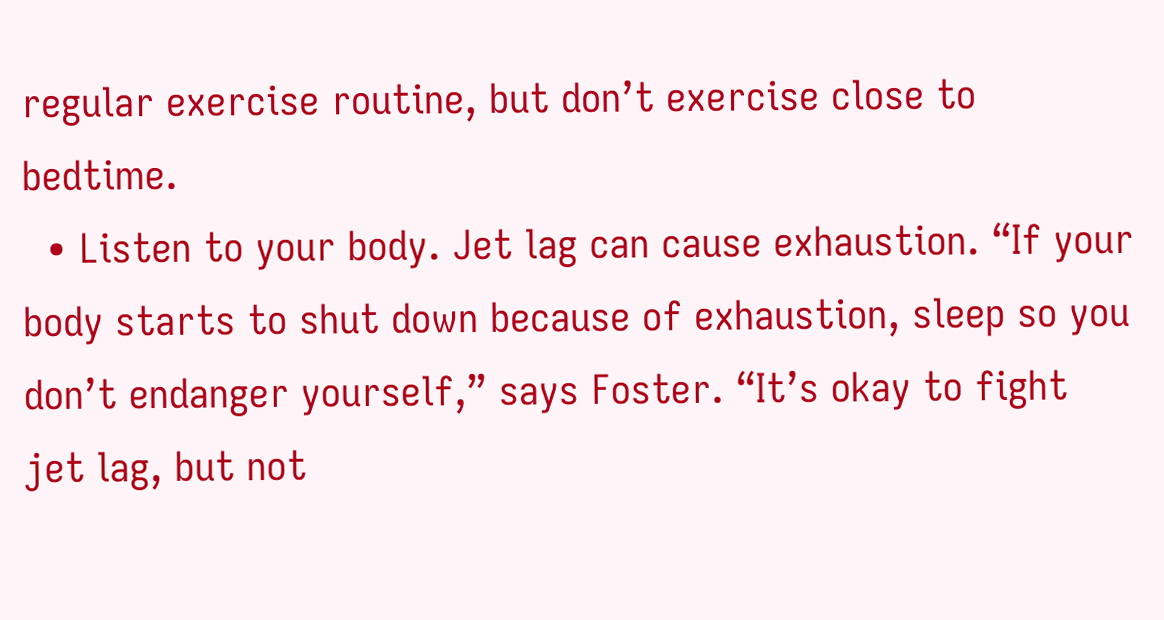regular exercise routine, but don’t exercise close to bedtime.
  • Listen to your body. Jet lag can cause exhaustion. “If your body starts to shut down because of exhaustion, sleep so you don’t endanger yourself,” says Foster. “It’s okay to fight jet lag, but not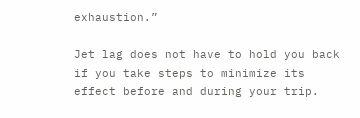exhaustion.”

Jet lag does not have to hold you back if you take steps to minimize its effect before and during your trip.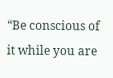“Be conscious of it while you are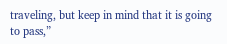traveling, but keep in mind that it is going to pass,”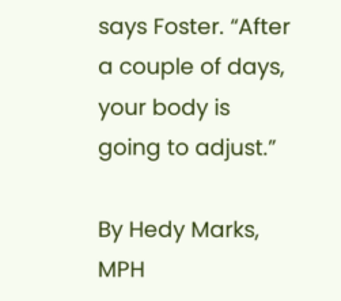says Foster. “After a couple of days, your body is going to adjust.”

By Hedy Marks, MPH